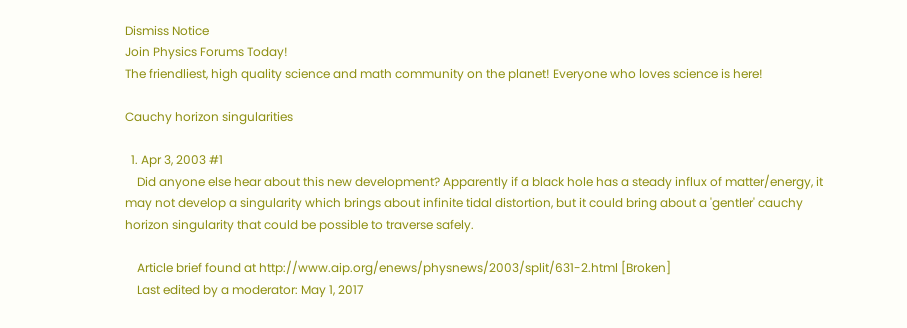Dismiss Notice
Join Physics Forums Today!
The friendliest, high quality science and math community on the planet! Everyone who loves science is here!

Cauchy horizon singularities

  1. Apr 3, 2003 #1
    Did anyone else hear about this new development? Apparently if a black hole has a steady influx of matter/energy, it may not develop a singularity which brings about infinite tidal distortion, but it could bring about a 'gentler' cauchy horizon singularity that could be possible to traverse safely.

    Article brief found at http://www.aip.org/enews/physnews/2003/split/631-2.html [Broken]
    Last edited by a moderator: May 1, 2017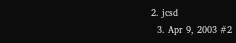2. jcsd
  3. Apr 9, 2003 #2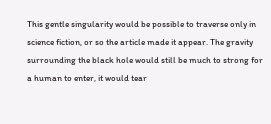This gentle singularity would be possible to traverse only in science fiction, or so the article made it appear. The gravity surrounding the black hole would still be much to strong for a human to enter, it would tear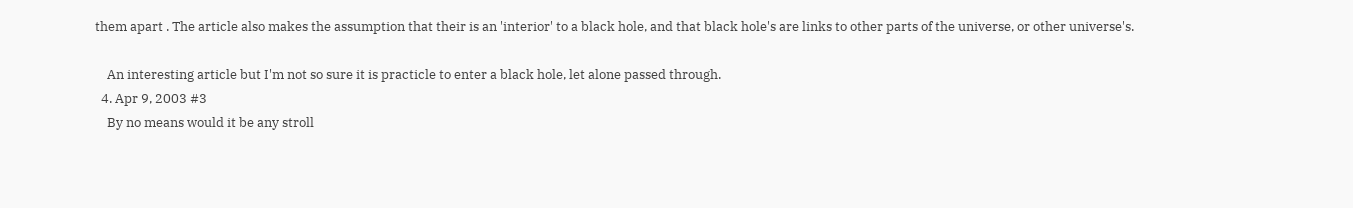them apart . The article also makes the assumption that their is an 'interior' to a black hole, and that black hole's are links to other parts of the universe, or other universe's.

    An interesting article but I'm not so sure it is practicle to enter a black hole, let alone passed through.
  4. Apr 9, 2003 #3
    By no means would it be any stroll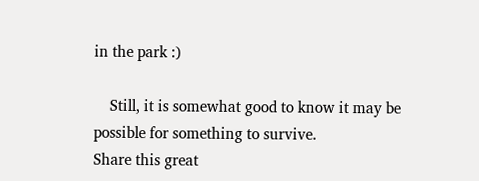in the park :)

    Still, it is somewhat good to know it may be possible for something to survive.
Share this great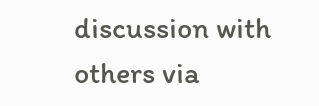discussion with others via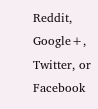Reddit, Google+, Twitter, or Facebook